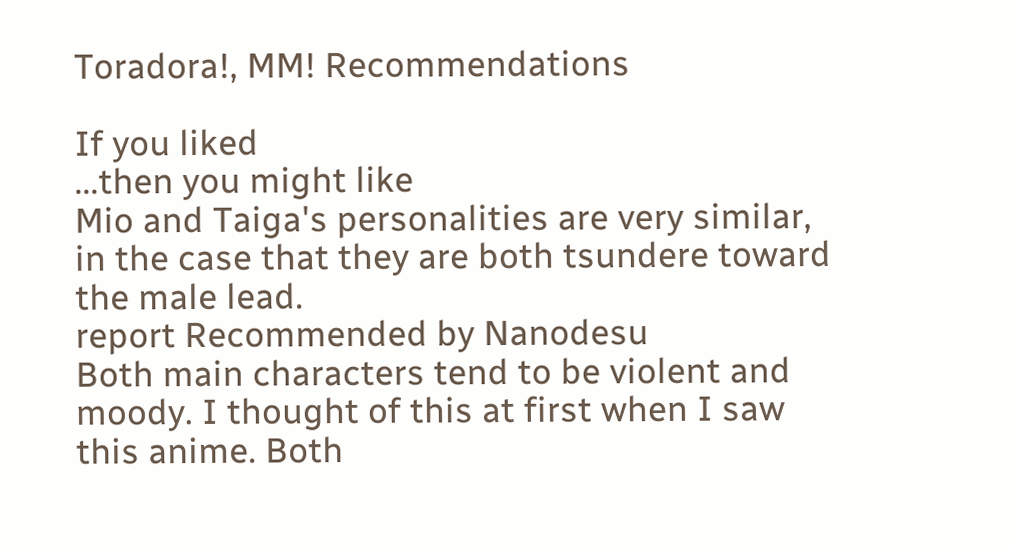Toradora!, MM! Recommendations

If you liked
...then you might like
Mio and Taiga's personalities are very similar, in the case that they are both tsundere toward the male lead.
report Recommended by Nanodesu
Both main characters tend to be violent and moody. I thought of this at first when I saw this anime. Both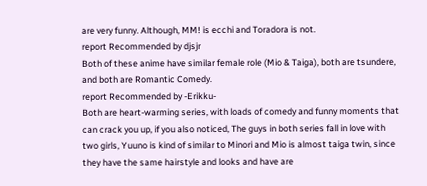are very funny. Although, MM! is ecchi and Toradora is not.
report Recommended by djsjr
Both of these anime have similar female role (Mio & Taiga), both are tsundere, and both are Romantic Comedy.
report Recommended by -Erikku-
Both are heart-warming series, with loads of comedy and funny moments that can crack you up, if you also noticed, The guys in both series fall in love with two girls, Yuuno is kind of similar to Minori and Mio is almost taiga twin, since they have the same hairstyle and looks and have are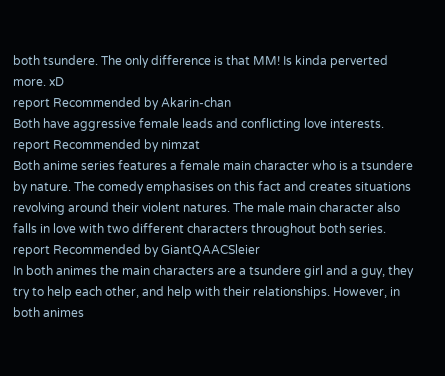both tsundere. The only difference is that MM! Is kinda perverted more. xD
report Recommended by Akarin-chan
Both have aggressive female leads and conflicting love interests.
report Recommended by nimzat
Both anime series features a female main character who is a tsundere by nature. The comedy emphasises on this fact and creates situations revolving around their violent natures. The male main character also falls in love with two different characters throughout both series.
report Recommended by GiantQAACSleier
In both animes the main characters are a tsundere girl and a guy, they try to help each other, and help with their relationships. However, in both animes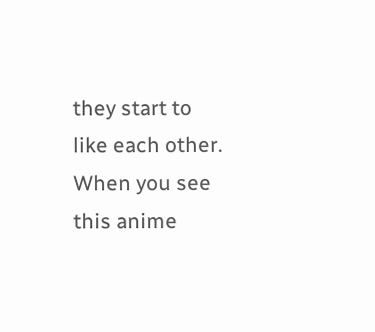they start to like each other. When you see this anime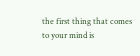the first thing that comes to your mind is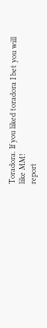Toradora. If you liked toradora I bet you will like MM!
report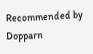Recommended by Dopparn